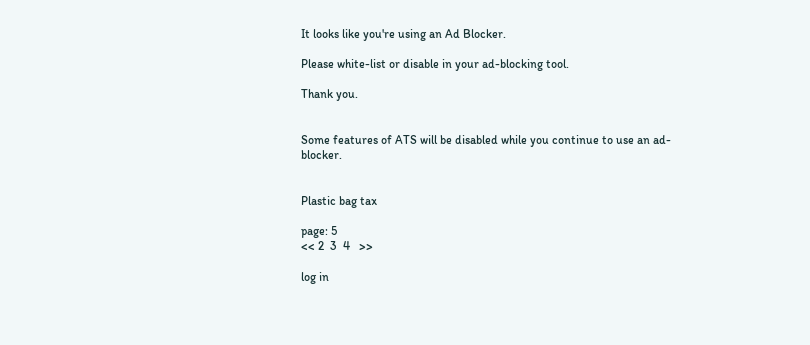It looks like you're using an Ad Blocker.

Please white-list or disable in your ad-blocking tool.

Thank you.


Some features of ATS will be disabled while you continue to use an ad-blocker.


Plastic bag tax

page: 5
<< 2  3  4   >>

log in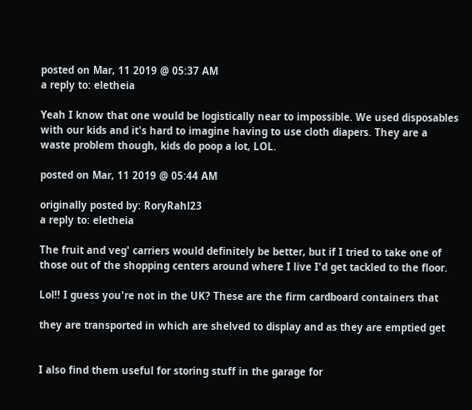posted on Mar, 11 2019 @ 05:37 AM
a reply to: eletheia

Yeah I know that one would be logistically near to impossible. We used disposables with our kids and it's hard to imagine having to use cloth diapers. They are a waste problem though, kids do poop a lot, LOL.

posted on Mar, 11 2019 @ 05:44 AM

originally posted by: RoryRahl23
a reply to: eletheia

The fruit and veg' carriers would definitely be better, but if I tried to take one of those out of the shopping centers around where I live I'd get tackled to the floor.

Lol!! I guess you're not in the UK? These are the firm cardboard containers that

they are transported in which are shelved to display and as they are emptied get


I also find them useful for storing stuff in the garage for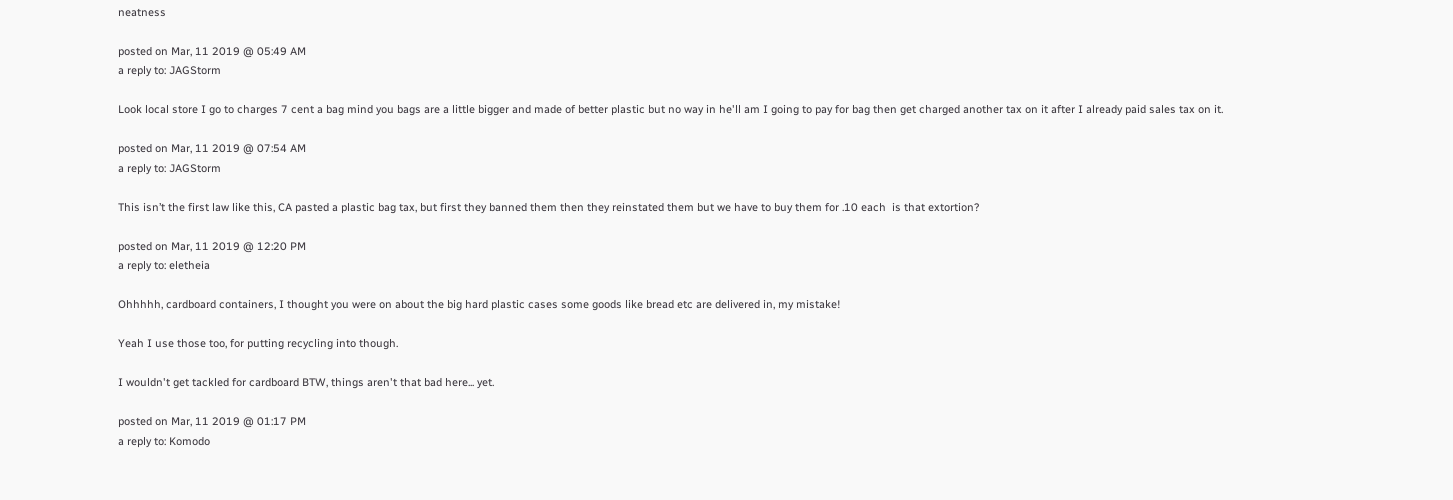neatness

posted on Mar, 11 2019 @ 05:49 AM
a reply to: JAGStorm

Look local store I go to charges 7 cent a bag mind you bags are a little bigger and made of better plastic but no way in he'll am I going to pay for bag then get charged another tax on it after I already paid sales tax on it.

posted on Mar, 11 2019 @ 07:54 AM
a reply to: JAGStorm

This isn’t the first law like this, CA pasted a plastic bag tax, but first they banned them then they reinstated them but we have to buy them for .10 each  is that extortion?

posted on Mar, 11 2019 @ 12:20 PM
a reply to: eletheia

Ohhhhh, cardboard containers, I thought you were on about the big hard plastic cases some goods like bread etc are delivered in, my mistake!

Yeah I use those too, for putting recycling into though.

I wouldn't get tackled for cardboard BTW, things aren't that bad here... yet.

posted on Mar, 11 2019 @ 01:17 PM
a reply to: Komodo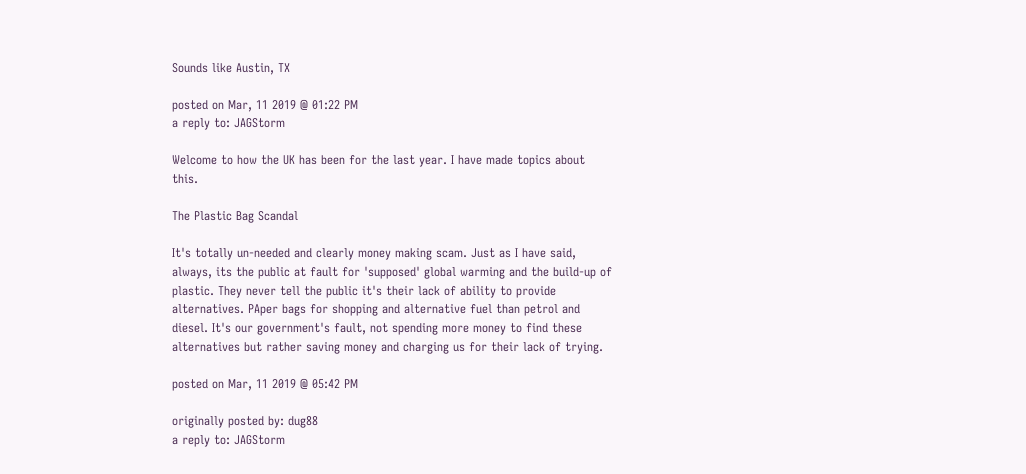Sounds like Austin, TX

posted on Mar, 11 2019 @ 01:22 PM
a reply to: JAGStorm

Welcome to how the UK has been for the last year. I have made topics about this.

The Plastic Bag Scandal

It's totally un-needed and clearly money making scam. Just as I have said, always, its the public at fault for 'supposed' global warming and the build-up of plastic. They never tell the public it's their lack of ability to provide alternatives. PAper bags for shopping and alternative fuel than petrol and diesel. It's our government's fault, not spending more money to find these alternatives but rather saving money and charging us for their lack of trying.

posted on Mar, 11 2019 @ 05:42 PM

originally posted by: dug88
a reply to: JAGStorm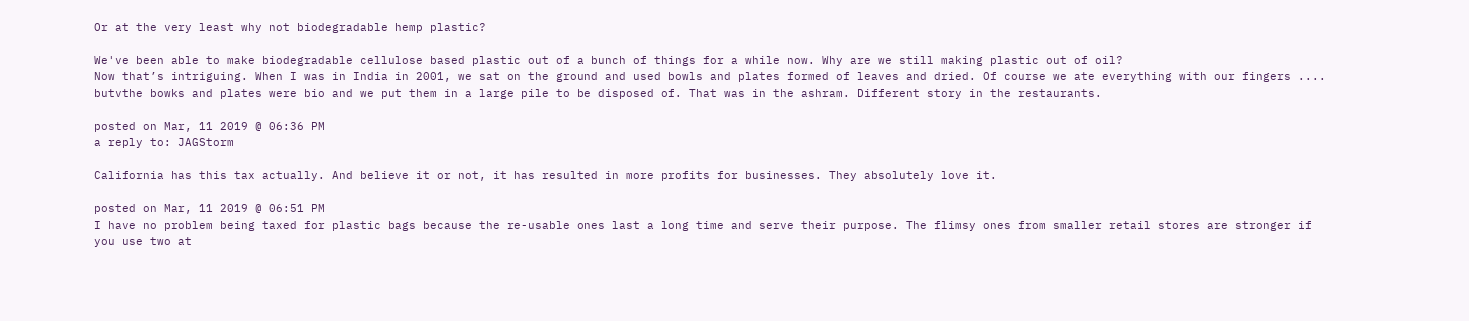Or at the very least why not biodegradable hemp plastic?

We've been able to make biodegradable cellulose based plastic out of a bunch of things for a while now. Why are we still making plastic out of oil?
Now that’s intriguing. When I was in India in 2001, we sat on the ground and used bowls and plates formed of leaves and dried. Of course we ate everything with our fingers .... butvthe bowks and plates were bio and we put them in a large pile to be disposed of. That was in the ashram. Different story in the restaurants.

posted on Mar, 11 2019 @ 06:36 PM
a reply to: JAGStorm

California has this tax actually. And believe it or not, it has resulted in more profits for businesses. They absolutely love it.

posted on Mar, 11 2019 @ 06:51 PM
I have no problem being taxed for plastic bags because the re-usable ones last a long time and serve their purpose. The flimsy ones from smaller retail stores are stronger if you use two at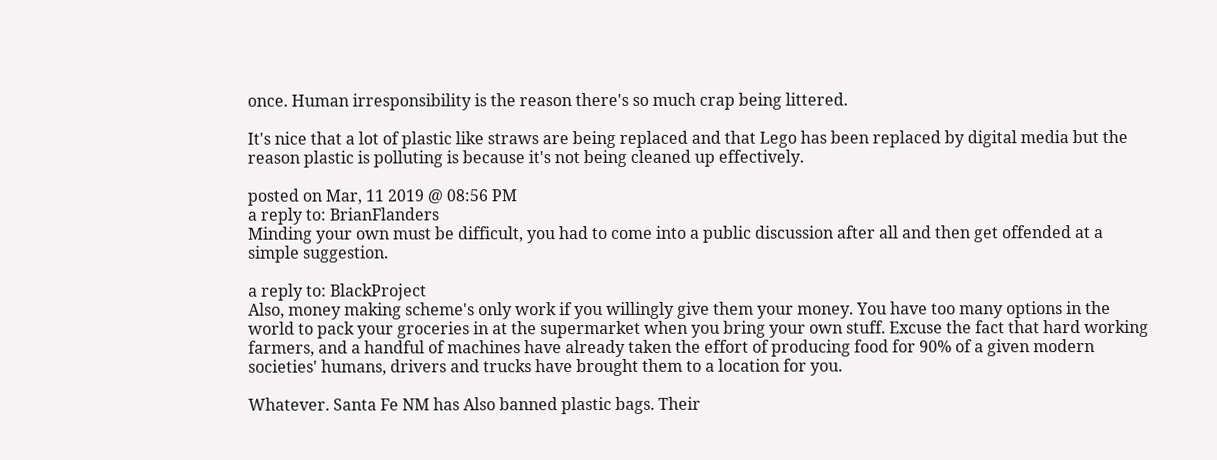once. Human irresponsibility is the reason there's so much crap being littered.

It's nice that a lot of plastic like straws are being replaced and that Lego has been replaced by digital media but the reason plastic is polluting is because it's not being cleaned up effectively.

posted on Mar, 11 2019 @ 08:56 PM
a reply to: BrianFlanders
Minding your own must be difficult, you had to come into a public discussion after all and then get offended at a simple suggestion.

a reply to: BlackProject
Also, money making scheme's only work if you willingly give them your money. You have too many options in the world to pack your groceries in at the supermarket when you bring your own stuff. Excuse the fact that hard working farmers, and a handful of machines have already taken the effort of producing food for 90% of a given modern societies' humans, drivers and trucks have brought them to a location for you.

Whatever. Santa Fe NM has Also banned plastic bags. Their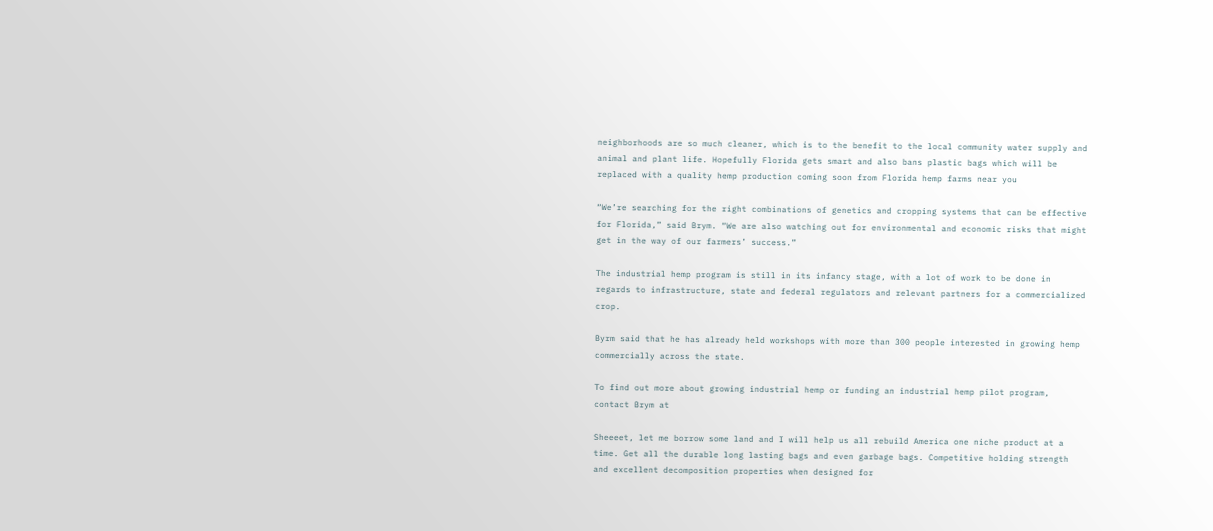neighborhoods are so much cleaner, which is to the benefit to the local community water supply and animal and plant life. Hopefully Florida gets smart and also bans plastic bags which will be replaced with a quality hemp production coming soon from Florida hemp farms near you

“We’re searching for the right combinations of genetics and cropping systems that can be effective for Florida,” said Brym. “We are also watching out for environmental and economic risks that might get in the way of our farmers’ success.”

The industrial hemp program is still in its infancy stage, with a lot of work to be done in regards to infrastructure, state and federal regulators and relevant partners for a commercialized crop.

Byrm said that he has already held workshops with more than 300 people interested in growing hemp commercially across the state.

To find out more about growing industrial hemp or funding an industrial hemp pilot program, contact Brym at

Sheeeet, let me borrow some land and I will help us all rebuild America one niche product at a time. Get all the durable long lasting bags and even garbage bags. Competitive holding strength and excellent decomposition properties when designed for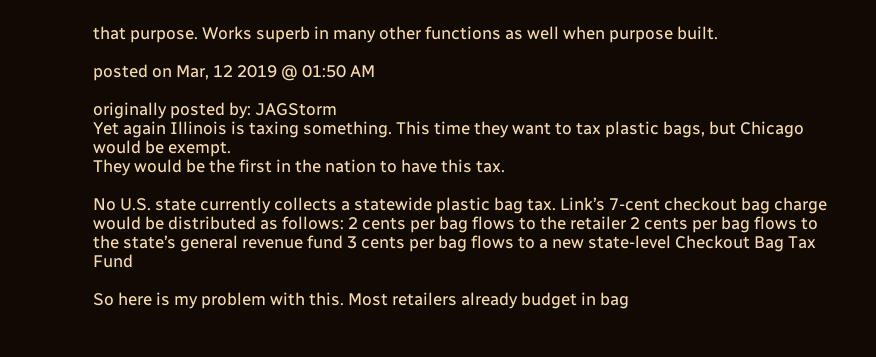that purpose. Works superb in many other functions as well when purpose built.

posted on Mar, 12 2019 @ 01:50 AM

originally posted by: JAGStorm
Yet again Illinois is taxing something. This time they want to tax plastic bags, but Chicago would be exempt.
They would be the first in the nation to have this tax.

No U.S. state currently collects a statewide plastic bag tax. Link’s 7-cent checkout bag charge would be distributed as follows: 2 cents per bag flows to the retailer 2 cents per bag flows to the state’s general revenue fund 3 cents per bag flows to a new state-level Checkout Bag Tax Fund

So here is my problem with this. Most retailers already budget in bag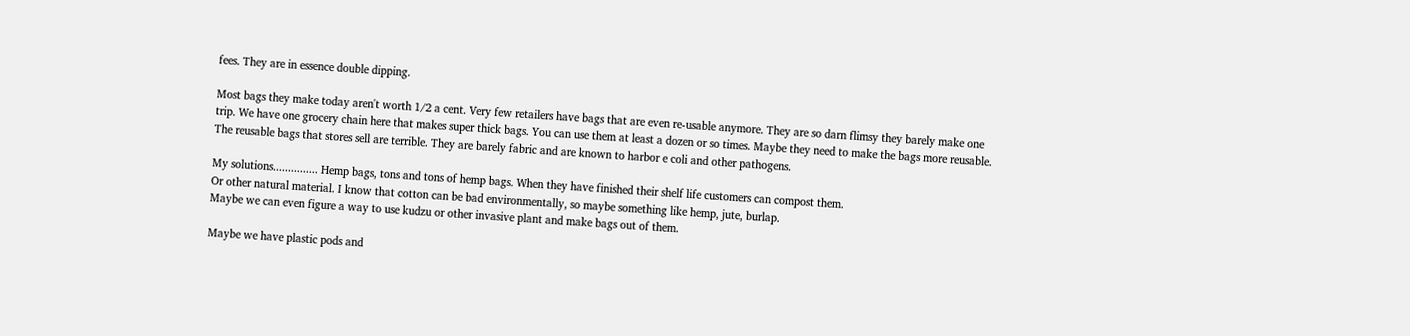fees. They are in essence double dipping.

Most bags they make today aren't worth 1/2 a cent. Very few retailers have bags that are even re-usable anymore. They are so darn flimsy they barely make one trip. We have one grocery chain here that makes super thick bags. You can use them at least a dozen or so times. Maybe they need to make the bags more reusable. The reusable bags that stores sell are terrible. They are barely fabric and are known to harbor e coli and other pathogens.

My solutions............... Hemp bags, tons and tons of hemp bags. When they have finished their shelf life customers can compost them.
Or other natural material. I know that cotton can be bad environmentally, so maybe something like hemp, jute, burlap.
Maybe we can even figure a way to use kudzu or other invasive plant and make bags out of them.

Maybe we have plastic pods and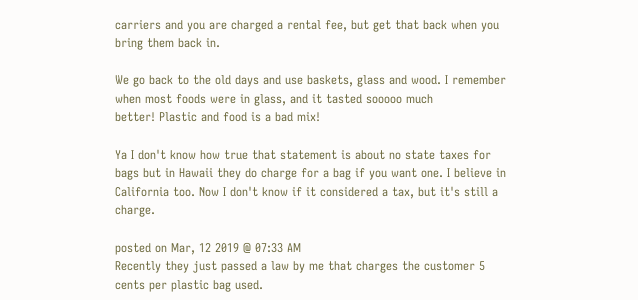carriers and you are charged a rental fee, but get that back when you bring them back in.

We go back to the old days and use baskets, glass and wood. I remember when most foods were in glass, and it tasted sooooo much
better! Plastic and food is a bad mix!

Ya I don't know how true that statement is about no state taxes for bags but in Hawaii they do charge for a bag if you want one. I believe in California too. Now I don't know if it considered a tax, but it's still a charge.

posted on Mar, 12 2019 @ 07:33 AM
Recently they just passed a law by me that charges the customer 5 cents per plastic bag used.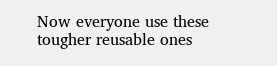Now everyone use these tougher reusable ones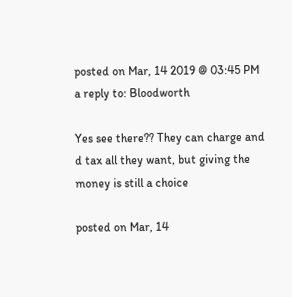posted on Mar, 14 2019 @ 03:45 PM
a reply to: Bloodworth

Yes see there?? They can charge and d tax all they want, but giving the money is still a choice

posted on Mar, 14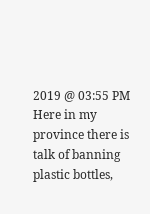2019 @ 03:55 PM
Here in my province there is talk of banning plastic bottles,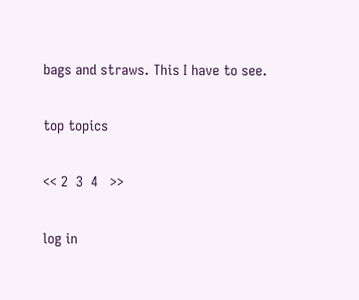bags and straws. This I have to see.

top topics

<< 2  3  4   >>

log in